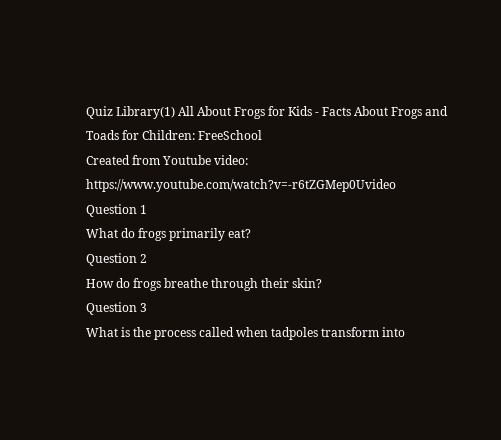Quiz Library(1) All About Frogs for Kids - Facts About Frogs and Toads for Children: FreeSchool
Created from Youtube video: https://www.youtube.com/watch?v=-r6tZGMep0Uvideo
Question 1
What do frogs primarily eat?
Question 2
How do frogs breathe through their skin?
Question 3
What is the process called when tadpoles transform into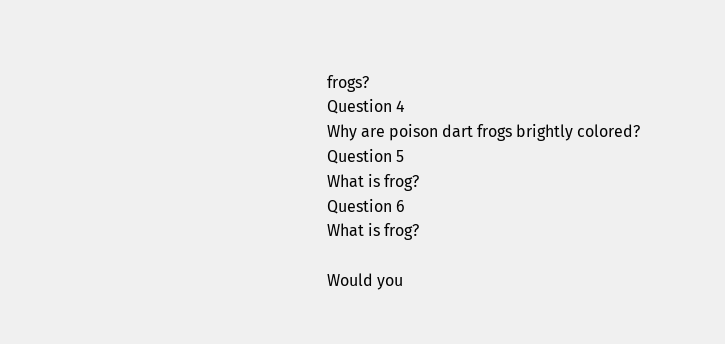frogs?
Question 4
Why are poison dart frogs brightly colored?
Question 5
What is frog?
Question 6
What is frog?

Would you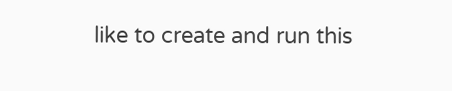like to create and run this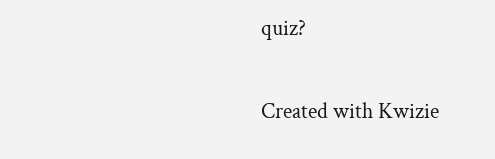quiz?

Created with Kwizie